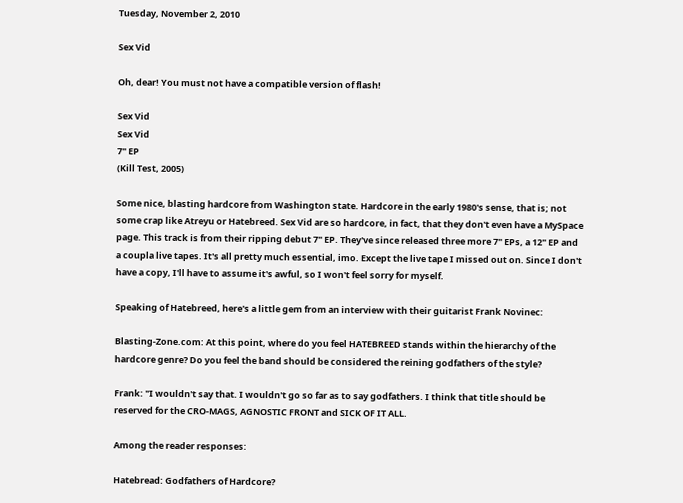Tuesday, November 2, 2010

Sex Vid

Oh, dear! You must not have a compatible version of flash!

Sex Vid
Sex Vid
7" EP
(Kill Test, 2005)

Some nice, blasting hardcore from Washington state. Hardcore in the early 1980's sense, that is; not some crap like Atreyu or Hatebreed. Sex Vid are so hardcore, in fact, that they don't even have a MySpace page. This track is from their ripping debut 7" EP. They've since released three more 7" EPs, a 12" EP and a coupla live tapes. It's all pretty much essential, imo. Except the live tape I missed out on. Since I don't have a copy, I'll have to assume it's awful, so I won't feel sorry for myself.

Speaking of Hatebreed, here's a little gem from an interview with their guitarist Frank Novinec:

Blasting-Zone.com: At this point, where do you feel HATEBREED stands within the hierarchy of the hardcore genre? Do you feel the band should be considered the reining godfathers of the style?

Frank: "I wouldn't say that. I wouldn't go so far as to say godfathers. I think that title should be reserved for the CRO-MAGS, AGNOSTIC FRONT and SICK OF IT ALL.

Among the reader responses:

Hatebread: Godfathers of Hardcore?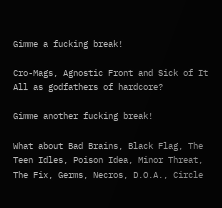Gimme a fucking break!

Cro-Mags, Agnostic Front and Sick of It All as godfathers of hardcore?

Gimme another fucking break!

What about Bad Brains, Black Flag, The Teen Idles, Poison Idea, Minor Threat, The Fix, Germs, Necros, D.O.A., Circle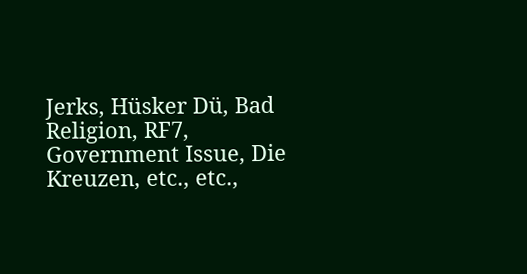Jerks, Hüsker Dü, Bad Religion, RF7, Government Issue, Die Kreuzen, etc., etc.,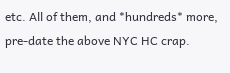etc. All of them, and *hundreds* more, pre-date the above NYC HC crap.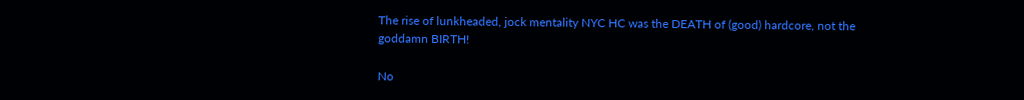The rise of lunkheaded, jock mentality NYC HC was the DEATH of (good) hardcore, not the goddamn BIRTH!

No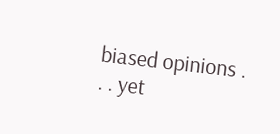biased opinions . . . yet